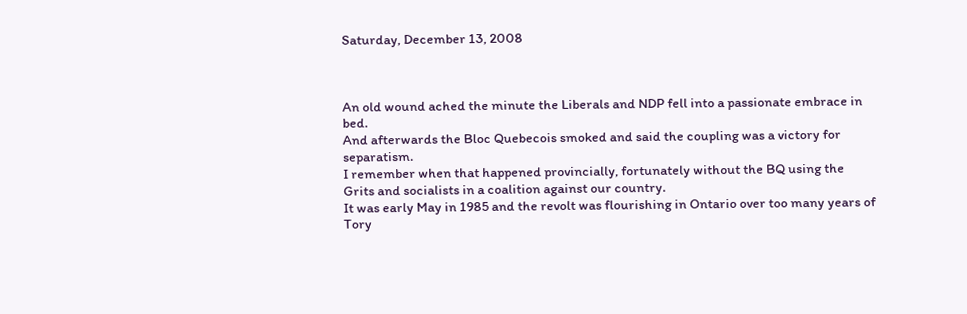Saturday, December 13, 2008



An old wound ached the minute the Liberals and NDP fell into a passionate embrace in bed.
And afterwards the Bloc Quebecois smoked and said the coupling was a victory for separatism.
I remember when that happened provincially, fortunately without the BQ using the Grits and socialists in a coalition against our country.
It was early May in 1985 and the revolt was flourishing in Ontario over too many years of Tory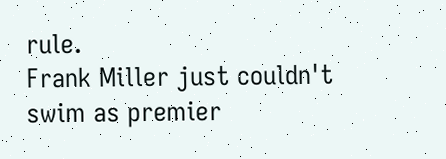rule.
Frank Miller just couldn't swim as premier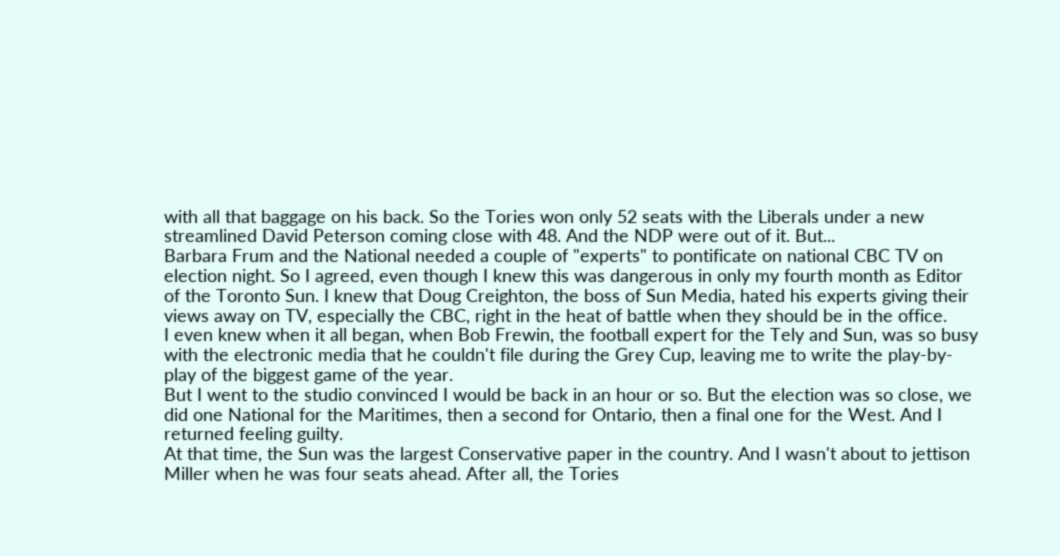with all that baggage on his back. So the Tories won only 52 seats with the Liberals under a new streamlined David Peterson coming close with 48. And the NDP were out of it. But...
Barbara Frum and the National needed a couple of "experts" to pontificate on national CBC TV on election night. So I agreed, even though I knew this was dangerous in only my fourth month as Editor of the Toronto Sun. I knew that Doug Creighton, the boss of Sun Media, hated his experts giving their views away on TV, especially the CBC, right in the heat of battle when they should be in the office.
I even knew when it all began, when Bob Frewin, the football expert for the Tely and Sun, was so busy with the electronic media that he couldn't file during the Grey Cup, leaving me to write the play-by-play of the biggest game of the year.
But I went to the studio convinced I would be back in an hour or so. But the election was so close, we did one National for the Maritimes, then a second for Ontario, then a final one for the West. And I returned feeling guilty.
At that time, the Sun was the largest Conservative paper in the country. And I wasn't about to jettison Miller when he was four seats ahead. After all, the Tories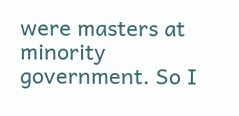were masters at minority government. So I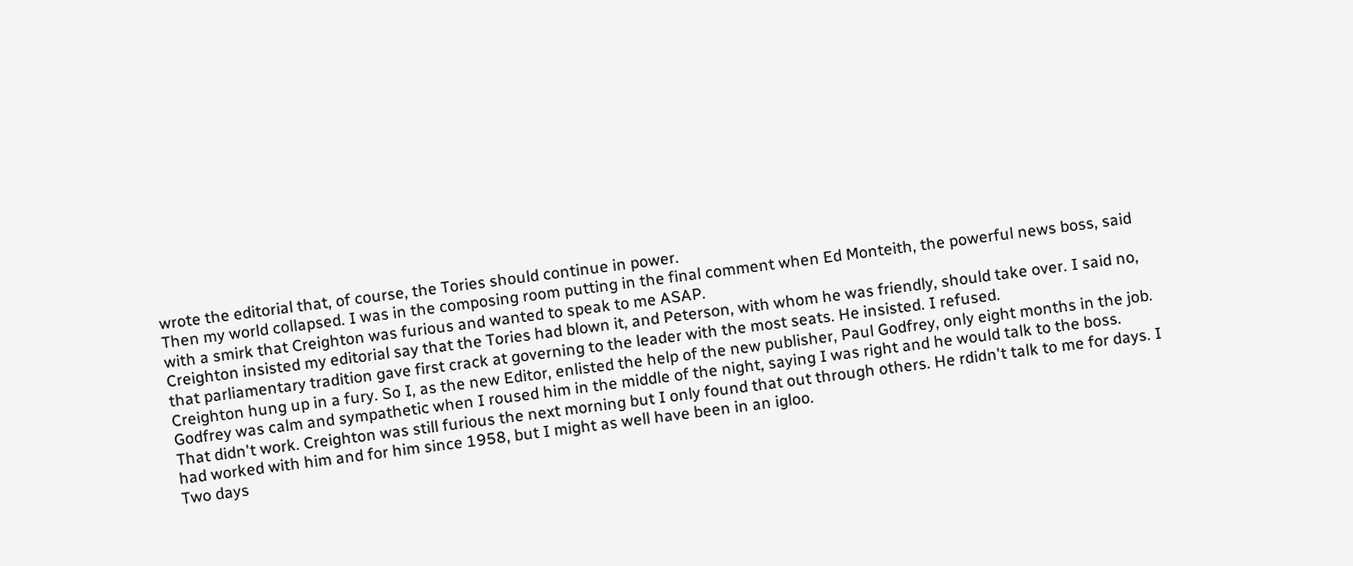wrote the editorial that, of course, the Tories should continue in power.
Then my world collapsed. I was in the composing room putting in the final comment when Ed Monteith, the powerful news boss, said with a smirk that Creighton was furious and wanted to speak to me ASAP.
Creighton insisted my editorial say that the Tories had blown it, and Peterson, with whom he was friendly, should take over. I said no, that parliamentary tradition gave first crack at governing to the leader with the most seats. He insisted. I refused.
Creighton hung up in a fury. So I, as the new Editor, enlisted the help of the new publisher, Paul Godfrey, only eight months in the job. Godfrey was calm and sympathetic when I roused him in the middle of the night, saying I was right and he would talk to the boss.
That didn't work. Creighton was still furious the next morning but I only found that out through others. He rdidn't talk to me for days. I had worked with him and for him since 1958, but I might as well have been in an igloo.
Two days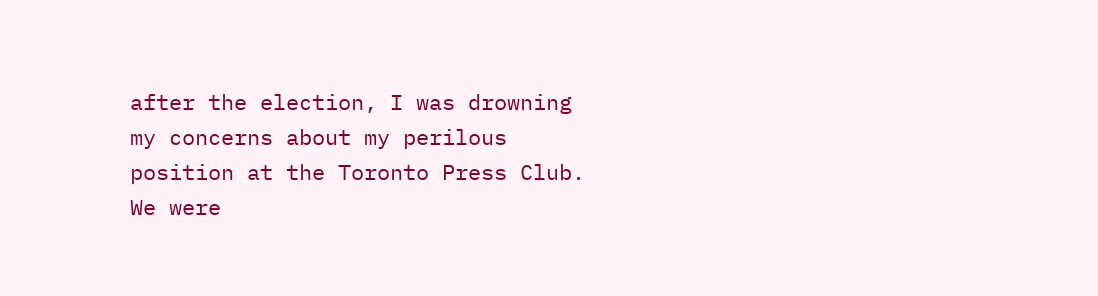after the election, I was drowning my concerns about my perilous position at the Toronto Press Club. We were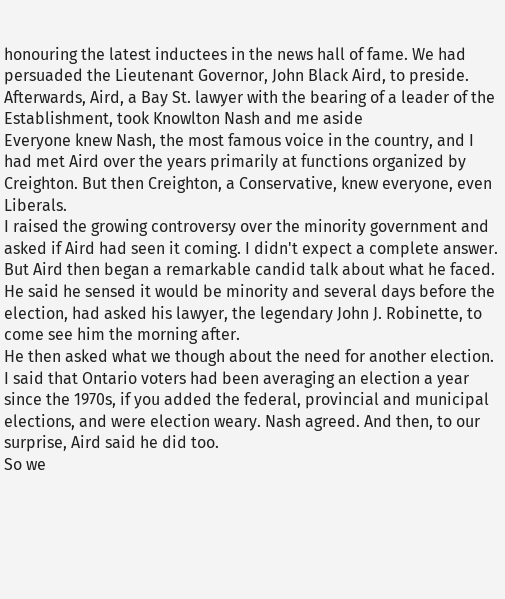honouring the latest inductees in the news hall of fame. We had persuaded the Lieutenant Governor, John Black Aird, to preside.
Afterwards, Aird, a Bay St. lawyer with the bearing of a leader of the Establishment, took Knowlton Nash and me aside
Everyone knew Nash, the most famous voice in the country, and I had met Aird over the years primarily at functions organized by Creighton. But then Creighton, a Conservative, knew everyone, even Liberals.
I raised the growing controversy over the minority government and asked if Aird had seen it coming. I didn't expect a complete answer. But Aird then began a remarkable candid talk about what he faced.
He said he sensed it would be minority and several days before the election, had asked his lawyer, the legendary John J. Robinette, to come see him the morning after.
He then asked what we though about the need for another election. I said that Ontario voters had been averaging an election a year since the 1970s, if you added the federal, provincial and municipal elections, and were election weary. Nash agreed. And then, to our surprise, Aird said he did too.
So we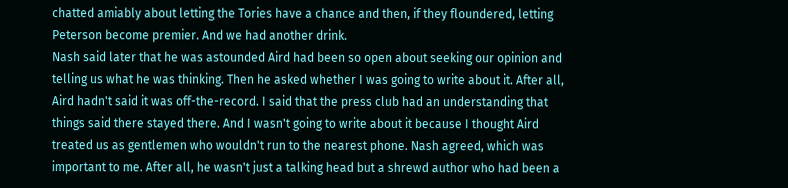chatted amiably about letting the Tories have a chance and then, if they floundered, letting Peterson become premier. And we had another drink.
Nash said later that he was astounded Aird had been so open about seeking our opinion and telling us what he was thinking. Then he asked whether I was going to write about it. After all, Aird hadn't said it was off-the-record. I said that the press club had an understanding that things said there stayed there. And I wasn't going to write about it because I thought Aird treated us as gentlemen who wouldn't run to the nearest phone. Nash agreed, which was important to me. After all, he wasn't just a talking head but a shrewd author who had been a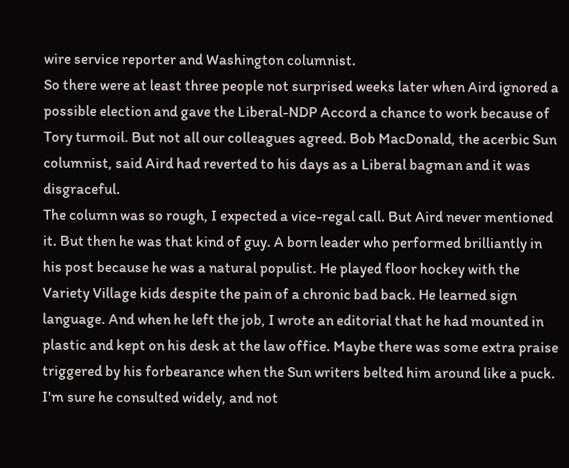wire service reporter and Washington columnist.
So there were at least three people not surprised weeks later when Aird ignored a possible election and gave the Liberal-NDP Accord a chance to work because of Tory turmoil. But not all our colleagues agreed. Bob MacDonald, the acerbic Sun columnist, said Aird had reverted to his days as a Liberal bagman and it was disgraceful.
The column was so rough, I expected a vice-regal call. But Aird never mentioned it. But then he was that kind of guy. A born leader who performed brilliantly in his post because he was a natural populist. He played floor hockey with the Variety Village kids despite the pain of a chronic bad back. He learned sign language. And when he left the job, I wrote an editorial that he had mounted in plastic and kept on his desk at the law office. Maybe there was some extra praise triggered by his forbearance when the Sun writers belted him around like a puck.
I'm sure he consulted widely, and not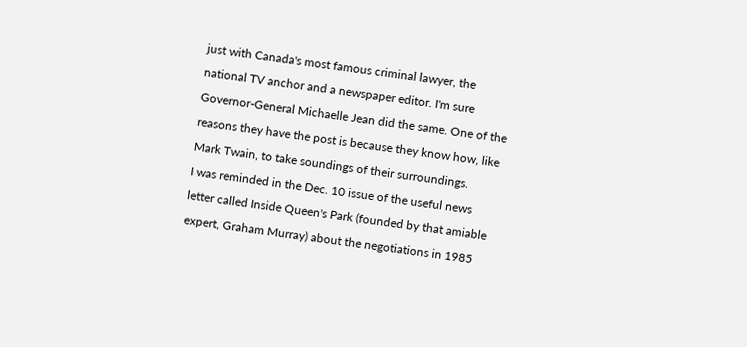just with Canada's most famous criminal lawyer, the national TV anchor and a newspaper editor. I'm sure Governor-General Michaelle Jean did the same. One of the reasons they have the post is because they know how, like Mark Twain, to take soundings of their surroundings.
I was reminded in the Dec. 10 issue of the useful news letter called Inside Queen's Park (founded by that amiable expert, Graham Murray) about the negotiations in 1985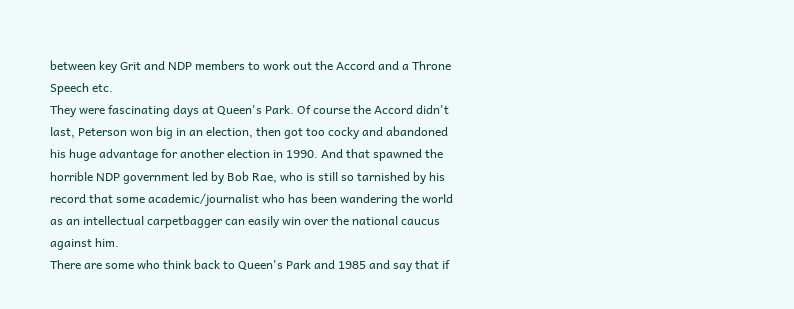between key Grit and NDP members to work out the Accord and a Throne Speech etc.
They were fascinating days at Queen's Park. Of course the Accord didn't last, Peterson won big in an election, then got too cocky and abandoned his huge advantage for another election in 1990. And that spawned the horrible NDP government led by Bob Rae, who is still so tarnished by his record that some academic/journalist who has been wandering the world as an intellectual carpetbagger can easily win over the national caucus against him.
There are some who think back to Queen's Park and 1985 and say that if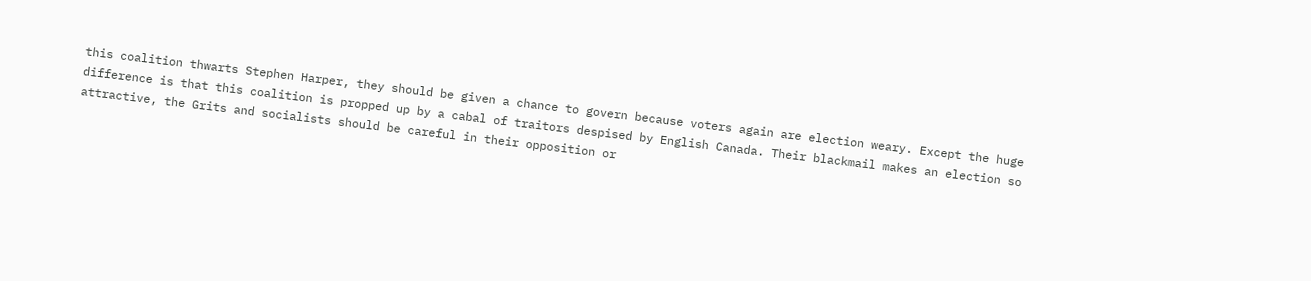this coalition thwarts Stephen Harper, they should be given a chance to govern because voters again are election weary. Except the huge difference is that this coalition is propped up by a cabal of traitors despised by English Canada. Their blackmail makes an election so attractive, the Grits and socialists should be careful in their opposition or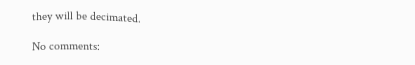they will be decimated.

No comments: